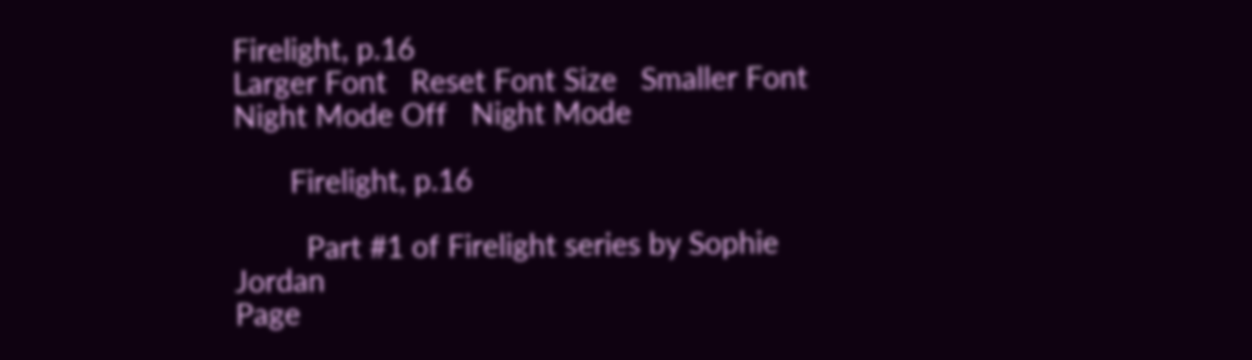Firelight, p.16
Larger Font   Reset Font Size   Smaller Font       Night Mode Off   Night Mode

       Firelight, p.16

         Part #1 of Firelight series by Sophie Jordan
Page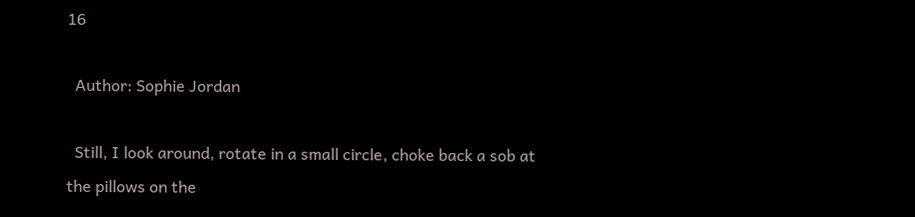16

  Author: Sophie Jordan

  Still, I look around, rotate in a small circle, choke back a sob at the pillows on the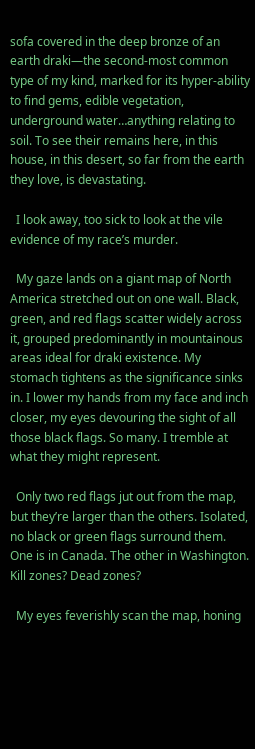sofa covered in the deep bronze of an earth draki—the second-most common type of my kind, marked for its hyper-ability to find gems, edible vegetation, underground water…anything relating to soil. To see their remains here, in this house, in this desert, so far from the earth they love, is devastating.

  I look away, too sick to look at the vile evidence of my race’s murder.

  My gaze lands on a giant map of North America stretched out on one wall. Black, green, and red flags scatter widely across it, grouped predominantly in mountainous areas ideal for draki existence. My stomach tightens as the significance sinks in. I lower my hands from my face and inch closer, my eyes devouring the sight of all those black flags. So many. I tremble at what they might represent.

  Only two red flags jut out from the map, but they’re larger than the others. Isolated, no black or green flags surround them. One is in Canada. The other in Washington. Kill zones? Dead zones?

  My eyes feverishly scan the map, honing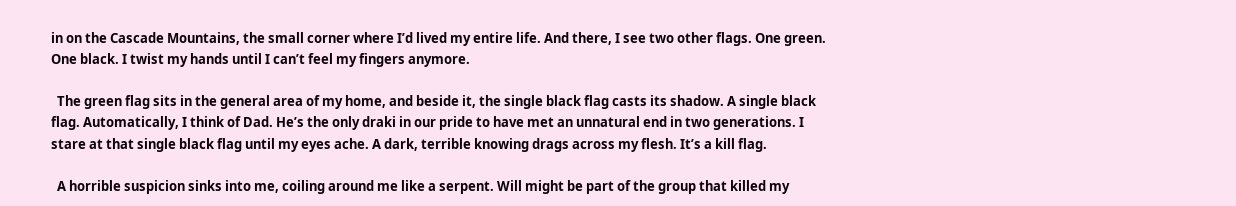in on the Cascade Mountains, the small corner where I’d lived my entire life. And there, I see two other flags. One green. One black. I twist my hands until I can’t feel my fingers anymore.

  The green flag sits in the general area of my home, and beside it, the single black flag casts its shadow. A single black flag. Automatically, I think of Dad. He’s the only draki in our pride to have met an unnatural end in two generations. I stare at that single black flag until my eyes ache. A dark, terrible knowing drags across my flesh. It’s a kill flag.

  A horrible suspicion sinks into me, coiling around me like a serpent. Will might be part of the group that killed my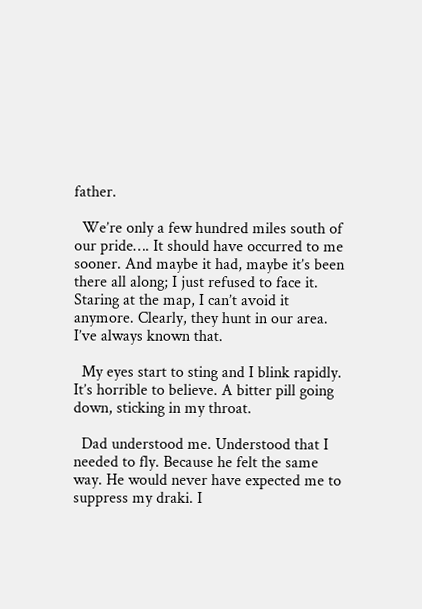father.

  We’re only a few hundred miles south of our pride…. It should have occurred to me sooner. And maybe it had, maybe it’s been there all along; I just refused to face it. Staring at the map, I can’t avoid it anymore. Clearly, they hunt in our area. I’ve always known that.

  My eyes start to sting and I blink rapidly. It’s horrible to believe. A bitter pill going down, sticking in my throat.

  Dad understood me. Understood that I needed to fly. Because he felt the same way. He would never have expected me to suppress my draki. I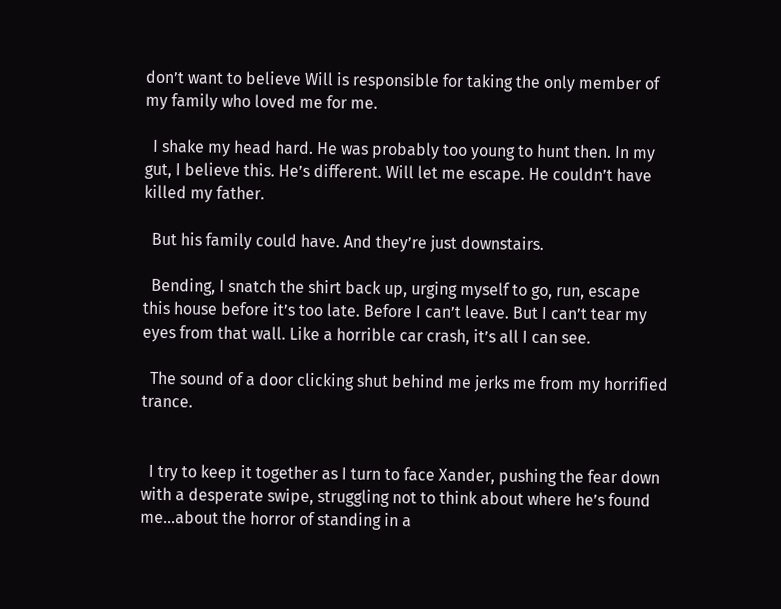don’t want to believe Will is responsible for taking the only member of my family who loved me for me.

  I shake my head hard. He was probably too young to hunt then. In my gut, I believe this. He’s different. Will let me escape. He couldn’t have killed my father.

  But his family could have. And they’re just downstairs.

  Bending, I snatch the shirt back up, urging myself to go, run, escape this house before it’s too late. Before I can’t leave. But I can’t tear my eyes from that wall. Like a horrible car crash, it’s all I can see.

  The sound of a door clicking shut behind me jerks me from my horrified trance.


  I try to keep it together as I turn to face Xander, pushing the fear down with a desperate swipe, struggling not to think about where he’s found me…about the horror of standing in a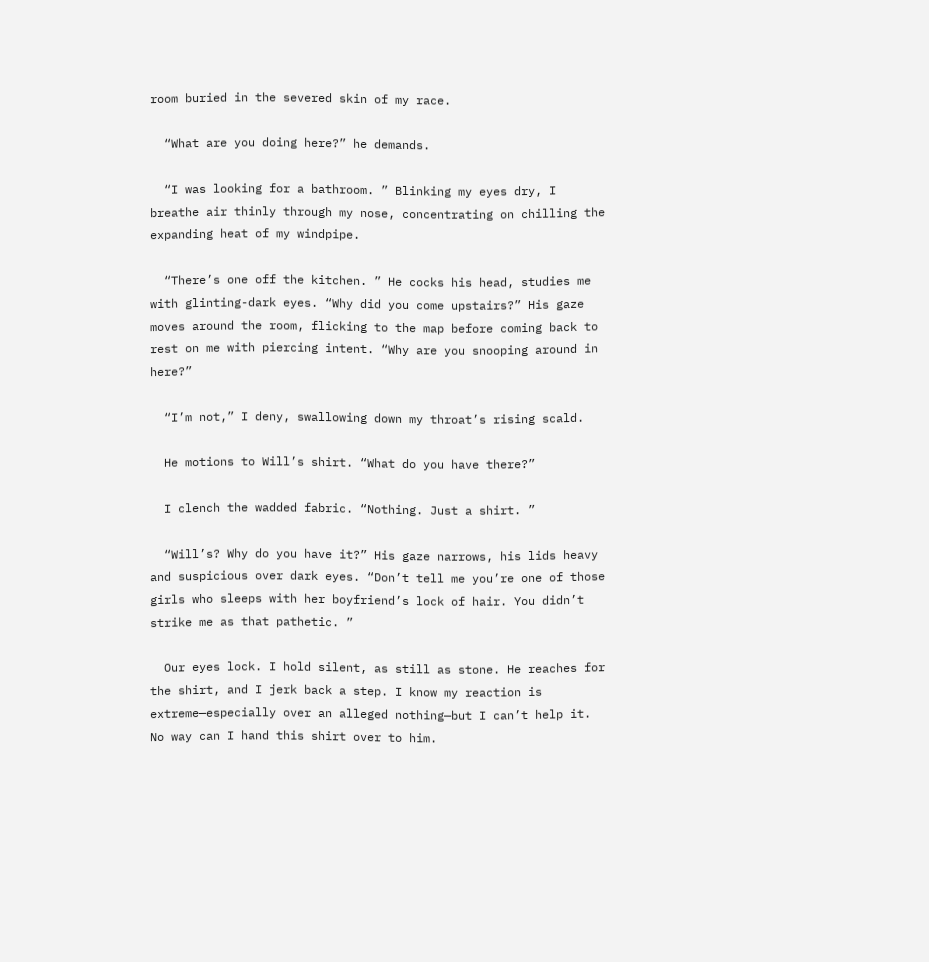room buried in the severed skin of my race.

  “What are you doing here?” he demands.

  “I was looking for a bathroom. ” Blinking my eyes dry, I breathe air thinly through my nose, concentrating on chilling the expanding heat of my windpipe.

  “There’s one off the kitchen. ” He cocks his head, studies me with glinting-dark eyes. “Why did you come upstairs?” His gaze moves around the room, flicking to the map before coming back to rest on me with piercing intent. “Why are you snooping around in here?”

  “I’m not,” I deny, swallowing down my throat’s rising scald.

  He motions to Will’s shirt. “What do you have there?”

  I clench the wadded fabric. “Nothing. Just a shirt. ”

  “Will’s? Why do you have it?” His gaze narrows, his lids heavy and suspicious over dark eyes. “Don’t tell me you’re one of those girls who sleeps with her boyfriend’s lock of hair. You didn’t strike me as that pathetic. ”

  Our eyes lock. I hold silent, as still as stone. He reaches for the shirt, and I jerk back a step. I know my reaction is extreme—especially over an alleged nothing—but I can’t help it. No way can I hand this shirt over to him.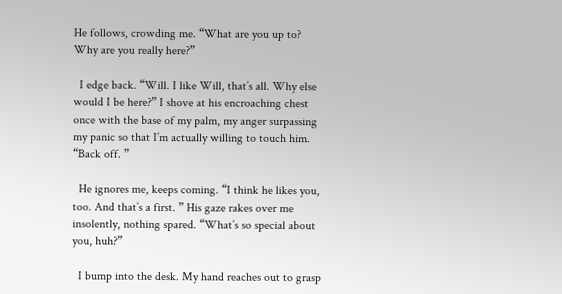He follows, crowding me. “What are you up to? Why are you really here?”

  I edge back. “Will. I like Will, that’s all. Why else would I be here?” I shove at his encroaching chest once with the base of my palm, my anger surpassing my panic so that I’m actually willing to touch him. “Back off. ”

  He ignores me, keeps coming. “I think he likes you, too. And that’s a first. ” His gaze rakes over me insolently, nothing spared. “What’s so special about you, huh?”

  I bump into the desk. My hand reaches out to grasp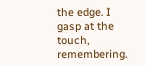the edge. I gasp at the touch, remembering.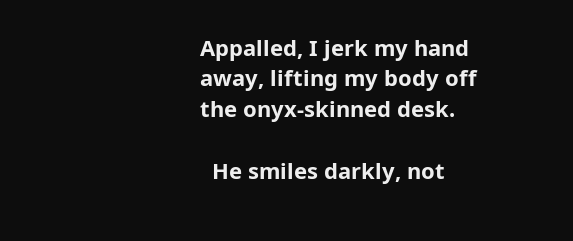Appalled, I jerk my hand away, lifting my body off the onyx-skinned desk.

  He smiles darkly, not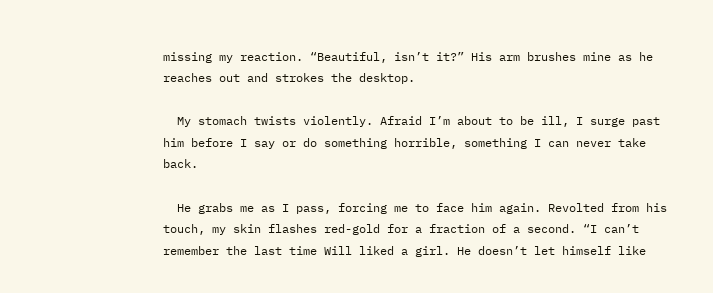missing my reaction. “Beautiful, isn’t it?” His arm brushes mine as he reaches out and strokes the desktop.

  My stomach twists violently. Afraid I’m about to be ill, I surge past him before I say or do something horrible, something I can never take back.

  He grabs me as I pass, forcing me to face him again. Revolted from his touch, my skin flashes red-gold for a fraction of a second. “I can’t remember the last time Will liked a girl. He doesn’t let himself like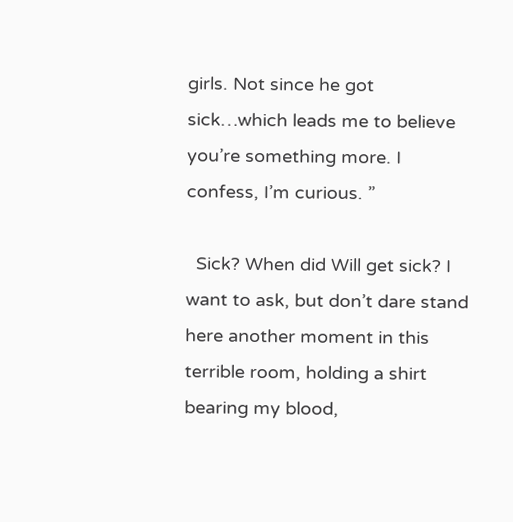girls. Not since he got sick…which leads me to believe you’re something more. I confess, I’m curious. ”

  Sick? When did Will get sick? I want to ask, but don’t dare stand here another moment in this terrible room, holding a shirt bearing my blood,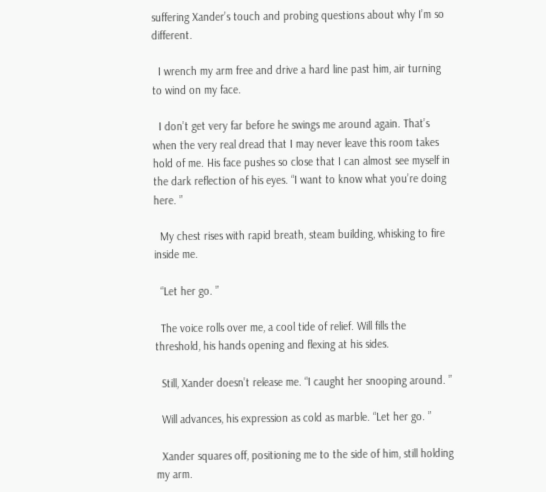suffering Xander’s touch and probing questions about why I’m so different.

  I wrench my arm free and drive a hard line past him, air turning to wind on my face.

  I don’t get very far before he swings me around again. That’s when the very real dread that I may never leave this room takes hold of me. His face pushes so close that I can almost see myself in the dark reflection of his eyes. “I want to know what you’re doing here. ”

  My chest rises with rapid breath, steam building, whisking to fire inside me.

  “Let her go. ”

  The voice rolls over me, a cool tide of relief. Will fills the threshold, his hands opening and flexing at his sides.

  Still, Xander doesn’t release me. “I caught her snooping around. ”

  Will advances, his expression as cold as marble. “Let her go. ”

  Xander squares off, positioning me to the side of him, still holding my arm.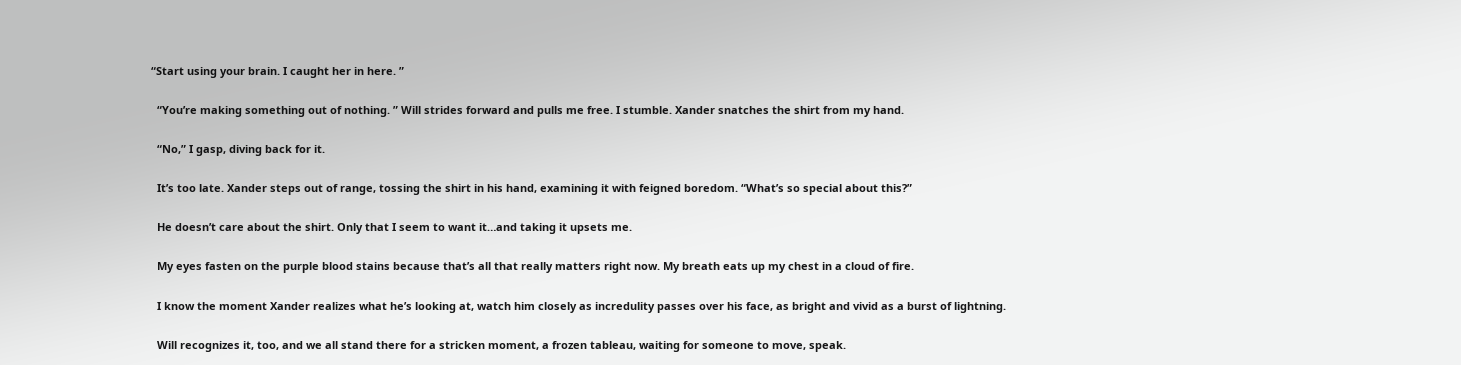“Start using your brain. I caught her in here. ”

  “You’re making something out of nothing. ” Will strides forward and pulls me free. I stumble. Xander snatches the shirt from my hand.

  “No,” I gasp, diving back for it.

  It’s too late. Xander steps out of range, tossing the shirt in his hand, examining it with feigned boredom. “What’s so special about this?”

  He doesn’t care about the shirt. Only that I seem to want it…and taking it upsets me.

  My eyes fasten on the purple blood stains because that’s all that really matters right now. My breath eats up my chest in a cloud of fire.

  I know the moment Xander realizes what he’s looking at, watch him closely as incredulity passes over his face, as bright and vivid as a burst of lightning.

  Will recognizes it, too, and we all stand there for a stricken moment, a frozen tableau, waiting for someone to move, speak.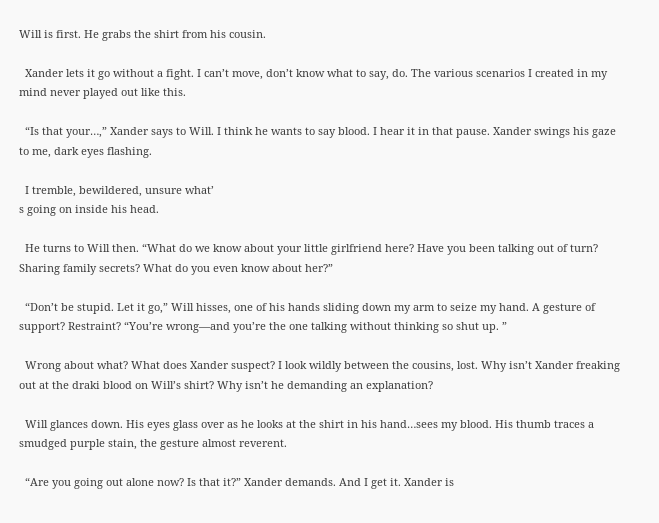Will is first. He grabs the shirt from his cousin.

  Xander lets it go without a fight. I can’t move, don’t know what to say, do. The various scenarios I created in my mind never played out like this.

  “Is that your…,” Xander says to Will. I think he wants to say blood. I hear it in that pause. Xander swings his gaze to me, dark eyes flashing.

  I tremble, bewildered, unsure what’
s going on inside his head.

  He turns to Will then. “What do we know about your little girlfriend here? Have you been talking out of turn? Sharing family secrets? What do you even know about her?”

  “Don’t be stupid. Let it go,” Will hisses, one of his hands sliding down my arm to seize my hand. A gesture of support? Restraint? “You’re wrong—and you’re the one talking without thinking so shut up. ”

  Wrong about what? What does Xander suspect? I look wildly between the cousins, lost. Why isn’t Xander freaking out at the draki blood on Will’s shirt? Why isn’t he demanding an explanation?

  Will glances down. His eyes glass over as he looks at the shirt in his hand…sees my blood. His thumb traces a smudged purple stain, the gesture almost reverent.

  “Are you going out alone now? Is that it?” Xander demands. And I get it. Xander is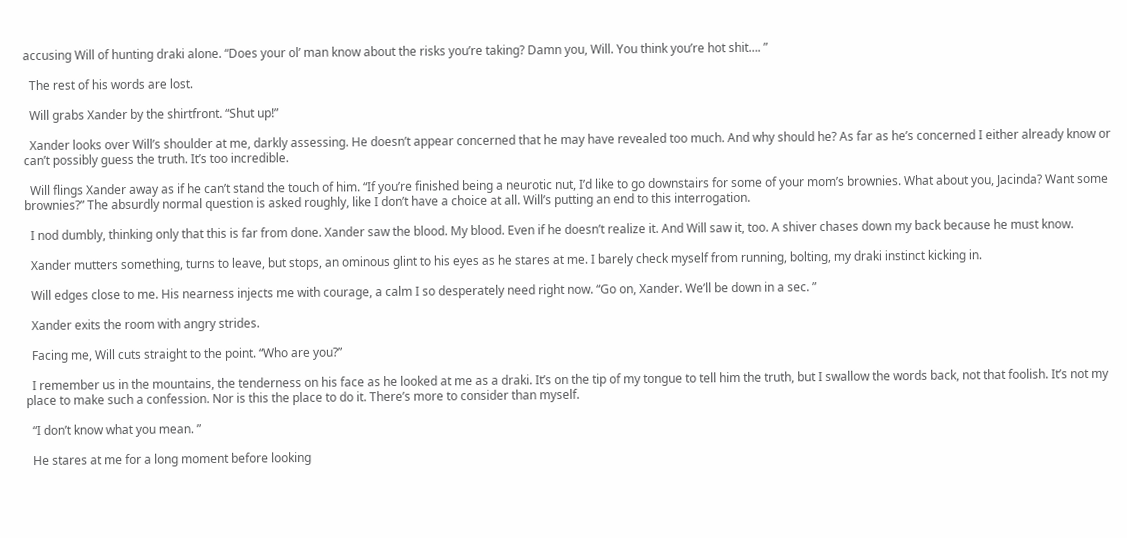accusing Will of hunting draki alone. “Does your ol’ man know about the risks you’re taking? Damn you, Will. You think you’re hot shit…. ”

  The rest of his words are lost.

  Will grabs Xander by the shirtfront. “Shut up!”

  Xander looks over Will’s shoulder at me, darkly assessing. He doesn’t appear concerned that he may have revealed too much. And why should he? As far as he’s concerned I either already know or can’t possibly guess the truth. It’s too incredible.

  Will flings Xander away as if he can’t stand the touch of him. “If you’re finished being a neurotic nut, I’d like to go downstairs for some of your mom’s brownies. What about you, Jacinda? Want some brownies?” The absurdly normal question is asked roughly, like I don’t have a choice at all. Will’s putting an end to this interrogation.

  I nod dumbly, thinking only that this is far from done. Xander saw the blood. My blood. Even if he doesn’t realize it. And Will saw it, too. A shiver chases down my back because he must know.

  Xander mutters something, turns to leave, but stops, an ominous glint to his eyes as he stares at me. I barely check myself from running, bolting, my draki instinct kicking in.

  Will edges close to me. His nearness injects me with courage, a calm I so desperately need right now. “Go on, Xander. We’ll be down in a sec. ”

  Xander exits the room with angry strides.

  Facing me, Will cuts straight to the point. “Who are you?”

  I remember us in the mountains, the tenderness on his face as he looked at me as a draki. It’s on the tip of my tongue to tell him the truth, but I swallow the words back, not that foolish. It’s not my place to make such a confession. Nor is this the place to do it. There’s more to consider than myself.

  “I don’t know what you mean. ”

  He stares at me for a long moment before looking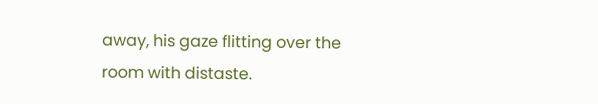away, his gaze flitting over the room with distaste.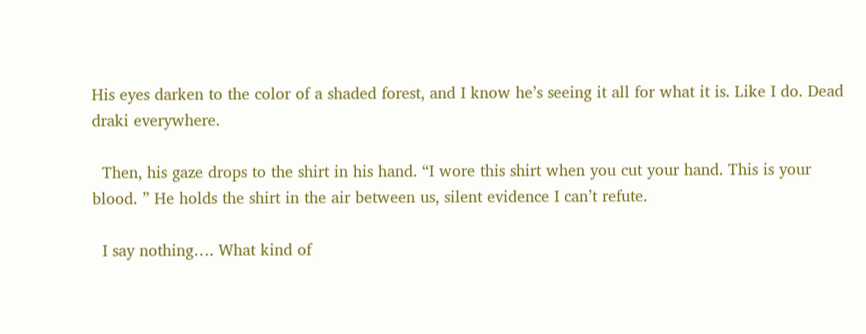His eyes darken to the color of a shaded forest, and I know he’s seeing it all for what it is. Like I do. Dead draki everywhere.

  Then, his gaze drops to the shirt in his hand. “I wore this shirt when you cut your hand. This is your blood. ” He holds the shirt in the air between us, silent evidence I can’t refute.

  I say nothing…. What kind of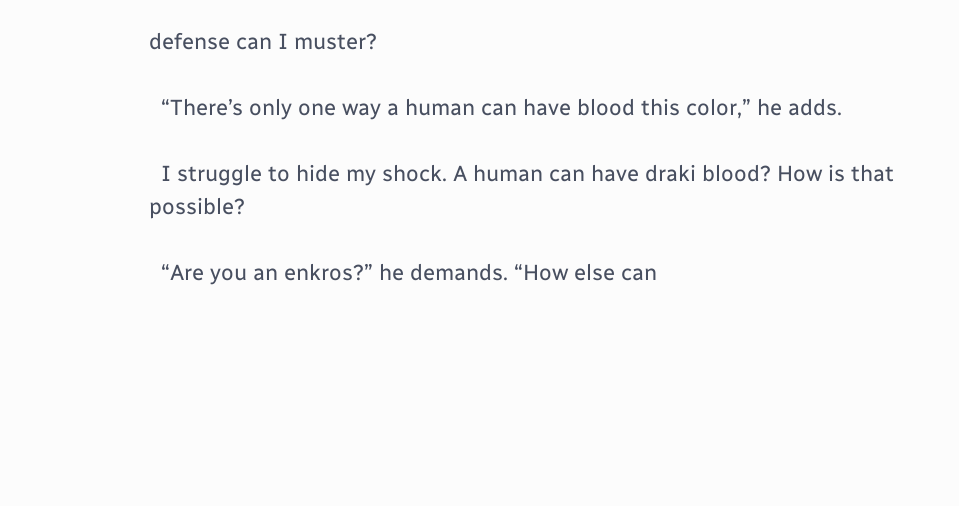defense can I muster?

  “There’s only one way a human can have blood this color,” he adds.

  I struggle to hide my shock. A human can have draki blood? How is that possible?

  “Are you an enkros?” he demands. “How else can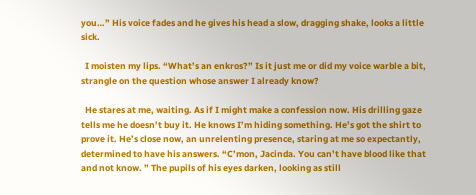you…” His voice fades and he gives his head a slow, dragging shake, looks a little sick.

  I moisten my lips. “What’s an enkros?” Is it just me or did my voice warble a bit, strangle on the question whose answer I already know?

  He stares at me, waiting. As if I might make a confession now. His drilling gaze tells me he doesn’t buy it. He knows I’m hiding something. He’s got the shirt to prove it. He’s close now, an unrelenting presence, staring at me so expectantly, determined to have his answers. “C’mon, Jacinda. You can’t have blood like that and not know. ” The pupils of his eyes darken, looking as still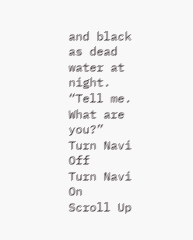and black as dead water at night. “Tell me. What are you?”
Turn Navi Off
Turn Navi On
Scroll Up